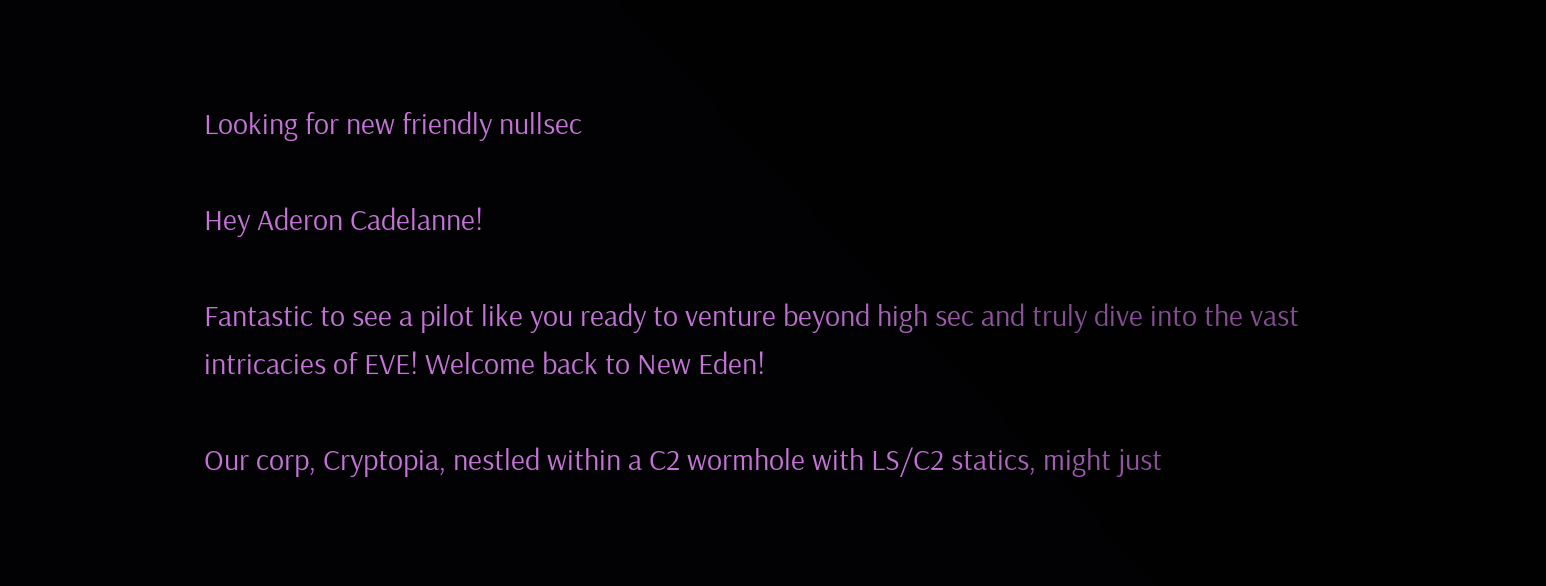Looking for new friendly nullsec

Hey Aderon Cadelanne!

Fantastic to see a pilot like you ready to venture beyond high sec and truly dive into the vast intricacies of EVE! Welcome back to New Eden!

Our corp, Cryptopia, nestled within a C2 wormhole with LS/C2 statics, might just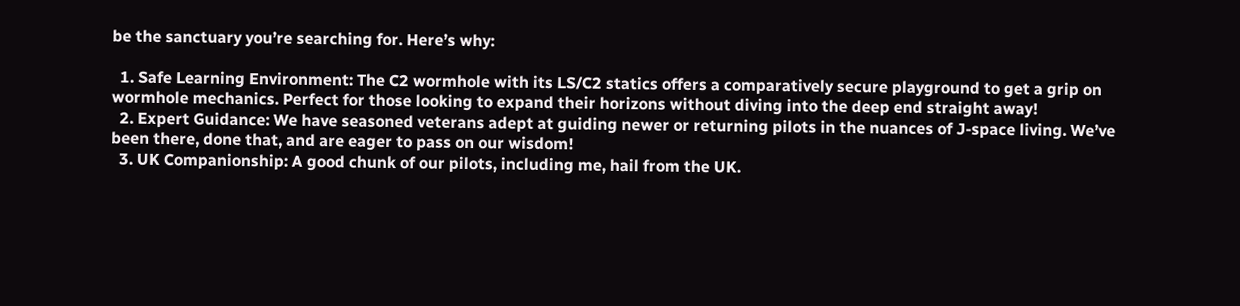be the sanctuary you’re searching for. Here’s why:

  1. Safe Learning Environment: The C2 wormhole with its LS/C2 statics offers a comparatively secure playground to get a grip on wormhole mechanics. Perfect for those looking to expand their horizons without diving into the deep end straight away!
  2. Expert Guidance: We have seasoned veterans adept at guiding newer or returning pilots in the nuances of J-space living. We’ve been there, done that, and are eager to pass on our wisdom!
  3. UK Companionship: A good chunk of our pilots, including me, hail from the UK.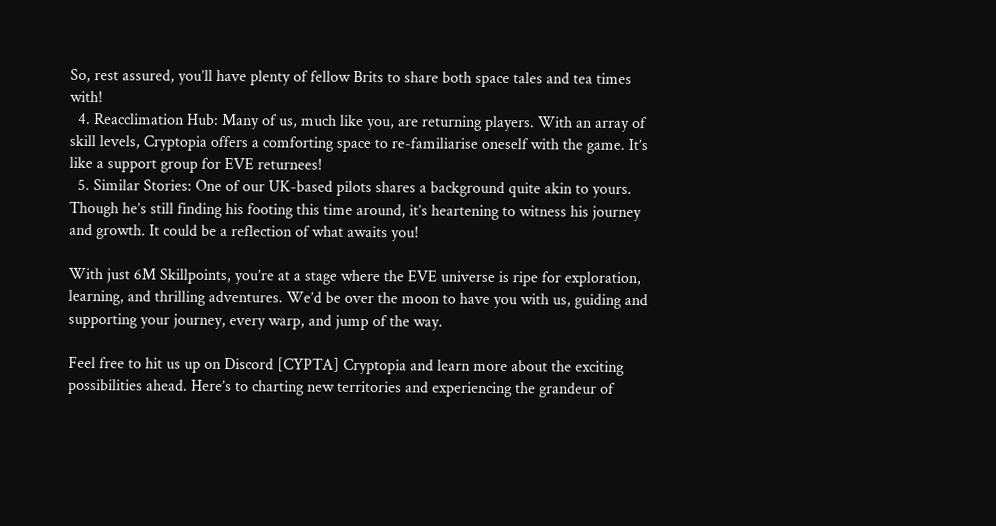So, rest assured, you’ll have plenty of fellow Brits to share both space tales and tea times with!
  4. Reacclimation Hub: Many of us, much like you, are returning players. With an array of skill levels, Cryptopia offers a comforting space to re-familiarise oneself with the game. It’s like a support group for EVE returnees!
  5. Similar Stories: One of our UK-based pilots shares a background quite akin to yours. Though he’s still finding his footing this time around, it’s heartening to witness his journey and growth. It could be a reflection of what awaits you!

With just 6M Skillpoints, you’re at a stage where the EVE universe is ripe for exploration, learning, and thrilling adventures. We’d be over the moon to have you with us, guiding and supporting your journey, every warp, and jump of the way.

Feel free to hit us up on Discord [CYPTA] Cryptopia and learn more about the exciting possibilities ahead. Here’s to charting new territories and experiencing the grandeur of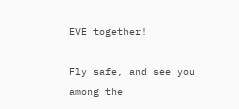EVE together!

Fly safe, and see you among the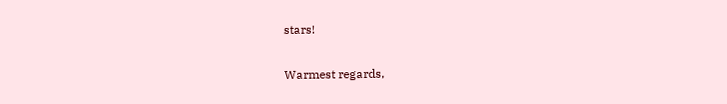stars!

Warmest regards,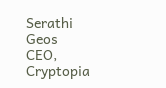Serathi Geos
CEO, Cryptopia